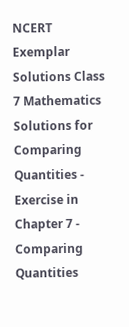NCERT Exemplar Solutions Class 7 Mathematics Solutions for Comparing Quantities - Exercise in Chapter 7 - Comparing Quantities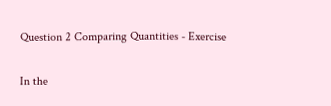Question 2 Comparing Quantities - Exercise

In the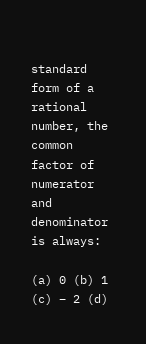standard form of a rational number, the common factor of numerator and denominator is always:

(a) 0 (b) 1 (c) – 2 (d)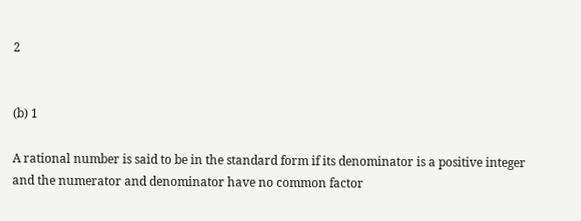2


(b) 1

A rational number is said to be in the standard form if its denominator is a positive integer and the numerator and denominator have no common factor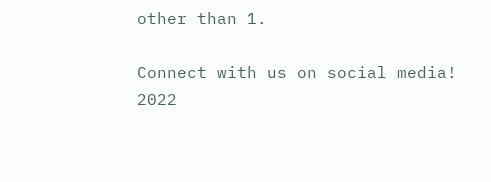other than 1.

Connect with us on social media!
2022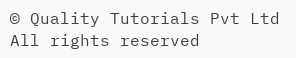© Quality Tutorials Pvt Ltd All rights reserved